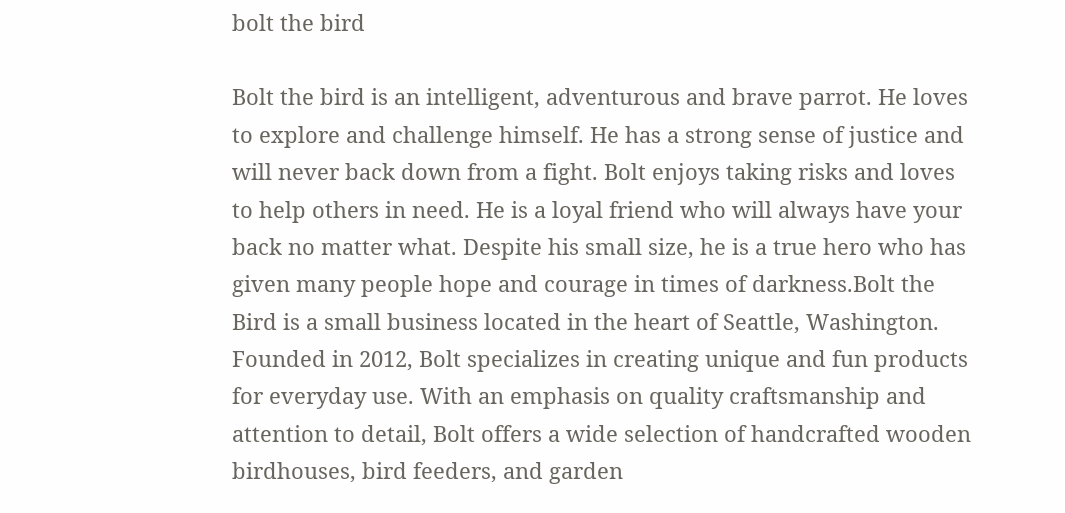bolt the bird

Bolt the bird is an intelligent, adventurous and brave parrot. He loves to explore and challenge himself. He has a strong sense of justice and will never back down from a fight. Bolt enjoys taking risks and loves to help others in need. He is a loyal friend who will always have your back no matter what. Despite his small size, he is a true hero who has given many people hope and courage in times of darkness.Bolt the Bird is a small business located in the heart of Seattle, Washington. Founded in 2012, Bolt specializes in creating unique and fun products for everyday use. With an emphasis on quality craftsmanship and attention to detail, Bolt offers a wide selection of handcrafted wooden birdhouses, bird feeders, and garden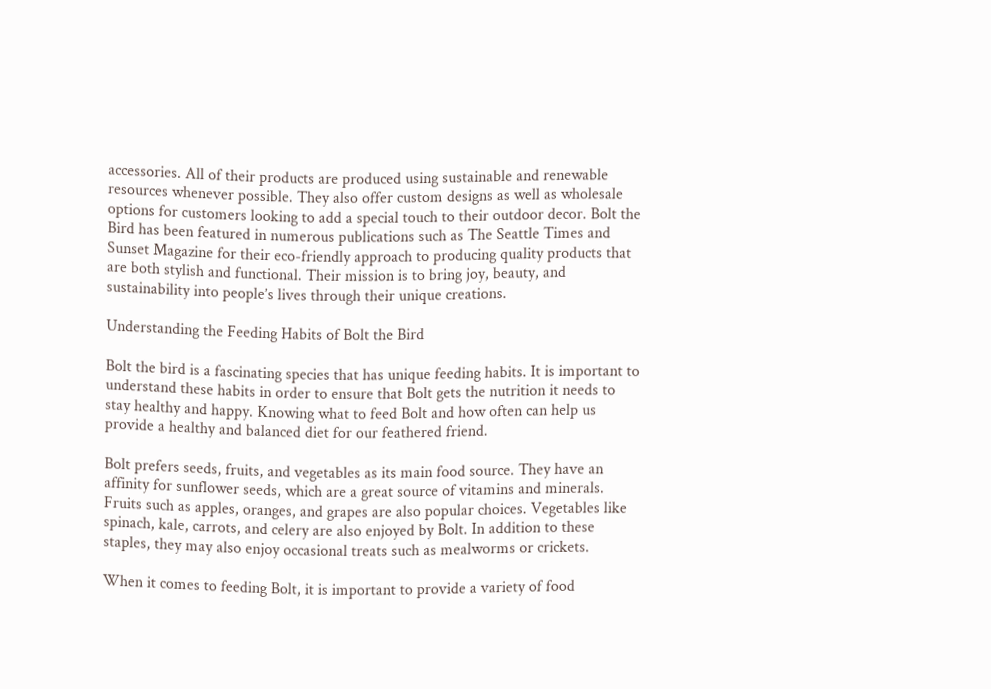accessories. All of their products are produced using sustainable and renewable resources whenever possible. They also offer custom designs as well as wholesale options for customers looking to add a special touch to their outdoor decor. Bolt the Bird has been featured in numerous publications such as The Seattle Times and Sunset Magazine for their eco-friendly approach to producing quality products that are both stylish and functional. Their mission is to bring joy, beauty, and sustainability into people’s lives through their unique creations.

Understanding the Feeding Habits of Bolt the Bird

Bolt the bird is a fascinating species that has unique feeding habits. It is important to understand these habits in order to ensure that Bolt gets the nutrition it needs to stay healthy and happy. Knowing what to feed Bolt and how often can help us provide a healthy and balanced diet for our feathered friend.

Bolt prefers seeds, fruits, and vegetables as its main food source. They have an affinity for sunflower seeds, which are a great source of vitamins and minerals. Fruits such as apples, oranges, and grapes are also popular choices. Vegetables like spinach, kale, carrots, and celery are also enjoyed by Bolt. In addition to these staples, they may also enjoy occasional treats such as mealworms or crickets.

When it comes to feeding Bolt, it is important to provide a variety of food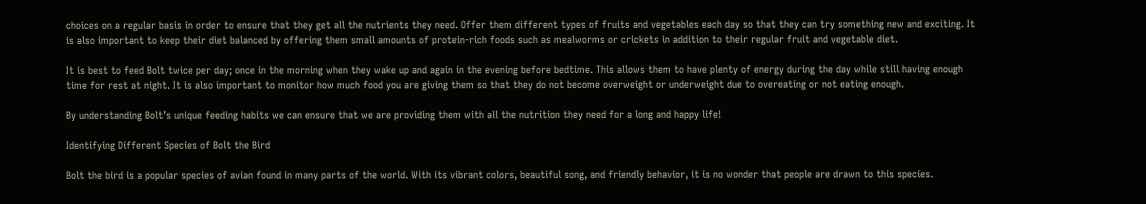choices on a regular basis in order to ensure that they get all the nutrients they need. Offer them different types of fruits and vegetables each day so that they can try something new and exciting. It is also important to keep their diet balanced by offering them small amounts of protein-rich foods such as mealworms or crickets in addition to their regular fruit and vegetable diet.

It is best to feed Bolt twice per day; once in the morning when they wake up and again in the evening before bedtime. This allows them to have plenty of energy during the day while still having enough time for rest at night. It is also important to monitor how much food you are giving them so that they do not become overweight or underweight due to overeating or not eating enough.

By understanding Bolt’s unique feeding habits we can ensure that we are providing them with all the nutrition they need for a long and happy life!

Identifying Different Species of Bolt the Bird

Bolt the bird is a popular species of avian found in many parts of the world. With its vibrant colors, beautiful song, and friendly behavior, it is no wonder that people are drawn to this species.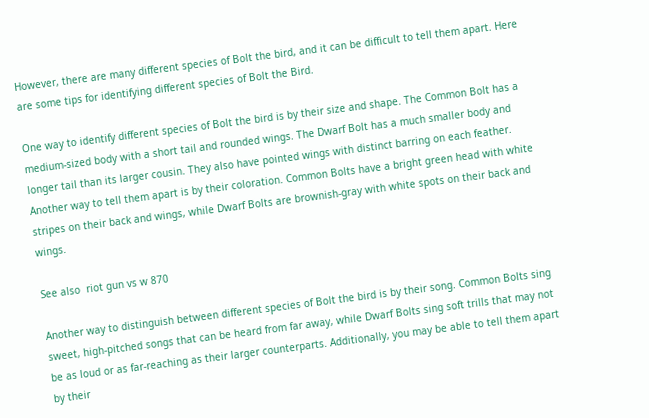However, there are many different species of Bolt the bird, and it can be difficult to tell them apart. Here are some tips for identifying different species of Bolt the Bird.

One way to identify different species of Bolt the bird is by their size and shape. The Common Bolt has a medium-sized body with a short tail and rounded wings. The Dwarf Bolt has a much smaller body and longer tail than its larger cousin. They also have pointed wings with distinct barring on each feather. Another way to tell them apart is by their coloration. Common Bolts have a bright green head with white stripes on their back and wings, while Dwarf Bolts are brownish-gray with white spots on their back and wings.

See also  riot gun vs w 870

Another way to distinguish between different species of Bolt the bird is by their song. Common Bolts sing sweet, high-pitched songs that can be heard from far away, while Dwarf Bolts sing soft trills that may not be as loud or as far-reaching as their larger counterparts. Additionally, you may be able to tell them apart by their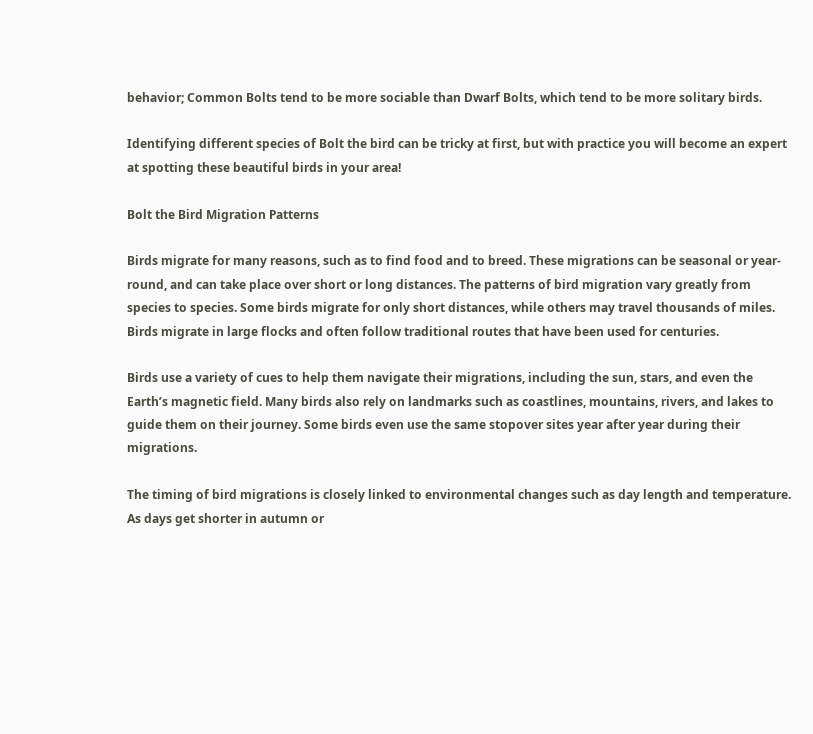behavior; Common Bolts tend to be more sociable than Dwarf Bolts, which tend to be more solitary birds.

Identifying different species of Bolt the bird can be tricky at first, but with practice you will become an expert at spotting these beautiful birds in your area!

Bolt the Bird Migration Patterns

Birds migrate for many reasons, such as to find food and to breed. These migrations can be seasonal or year-round, and can take place over short or long distances. The patterns of bird migration vary greatly from species to species. Some birds migrate for only short distances, while others may travel thousands of miles. Birds migrate in large flocks and often follow traditional routes that have been used for centuries.

Birds use a variety of cues to help them navigate their migrations, including the sun, stars, and even the Earth’s magnetic field. Many birds also rely on landmarks such as coastlines, mountains, rivers, and lakes to guide them on their journey. Some birds even use the same stopover sites year after year during their migrations.

The timing of bird migrations is closely linked to environmental changes such as day length and temperature. As days get shorter in autumn or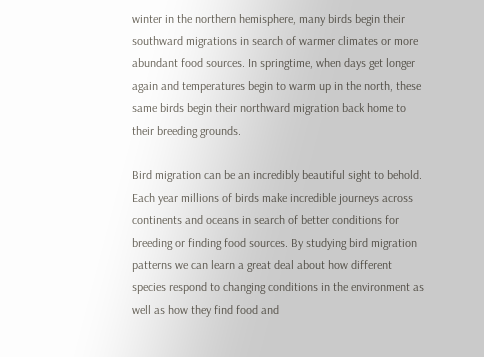winter in the northern hemisphere, many birds begin their southward migrations in search of warmer climates or more abundant food sources. In springtime, when days get longer again and temperatures begin to warm up in the north, these same birds begin their northward migration back home to their breeding grounds.

Bird migration can be an incredibly beautiful sight to behold. Each year millions of birds make incredible journeys across continents and oceans in search of better conditions for breeding or finding food sources. By studying bird migration patterns we can learn a great deal about how different species respond to changing conditions in the environment as well as how they find food and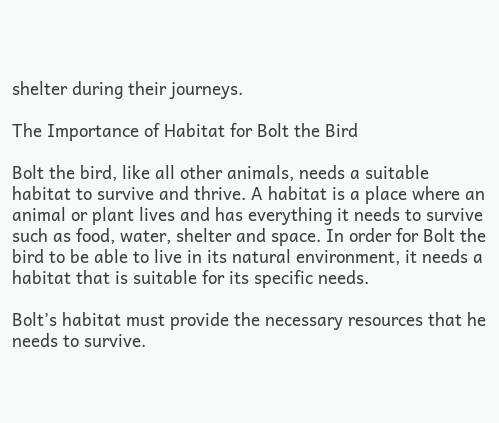shelter during their journeys.

The Importance of Habitat for Bolt the Bird

Bolt the bird, like all other animals, needs a suitable habitat to survive and thrive. A habitat is a place where an animal or plant lives and has everything it needs to survive such as food, water, shelter and space. In order for Bolt the bird to be able to live in its natural environment, it needs a habitat that is suitable for its specific needs.

Bolt’s habitat must provide the necessary resources that he needs to survive.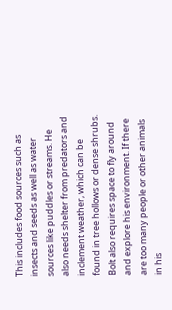This includes food sources such as insects and seeds as well as water sources like puddles or streams. He also needs shelter from predators and inclement weather, which can be found in tree hollows or dense shrubs. Bolt also requires space to fly around and explore his environment. If there are too many people or other animals in his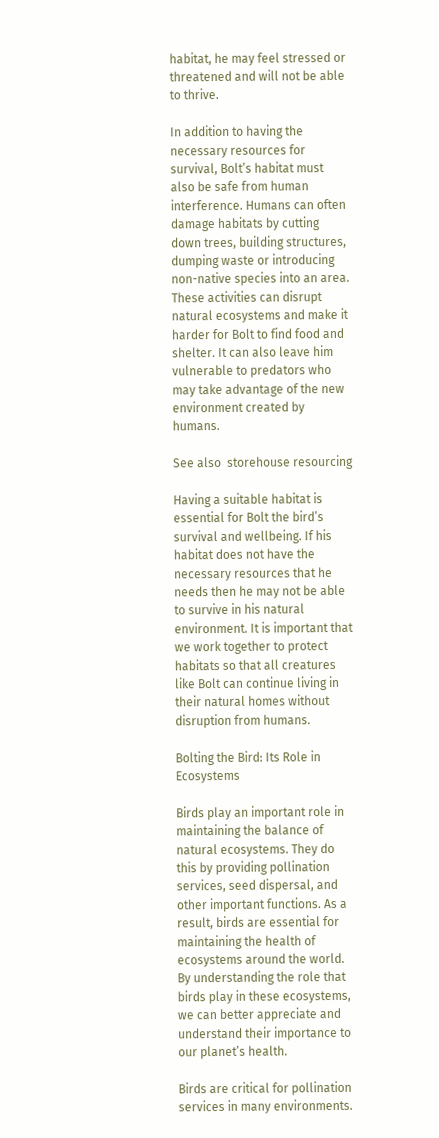habitat, he may feel stressed or threatened and will not be able to thrive.

In addition to having the necessary resources for survival, Bolt’s habitat must also be safe from human interference. Humans can often damage habitats by cutting down trees, building structures, dumping waste or introducing non-native species into an area. These activities can disrupt natural ecosystems and make it harder for Bolt to find food and shelter. It can also leave him vulnerable to predators who may take advantage of the new environment created by humans.

See also  storehouse resourcing

Having a suitable habitat is essential for Bolt the bird’s survival and wellbeing. If his habitat does not have the necessary resources that he needs then he may not be able to survive in his natural environment. It is important that we work together to protect habitats so that all creatures like Bolt can continue living in their natural homes without disruption from humans.

Bolting the Bird: Its Role in Ecosystems

Birds play an important role in maintaining the balance of natural ecosystems. They do this by providing pollination services, seed dispersal, and other important functions. As a result, birds are essential for maintaining the health of ecosystems around the world. By understanding the role that birds play in these ecosystems, we can better appreciate and understand their importance to our planet’s health.

Birds are critical for pollination services in many environments.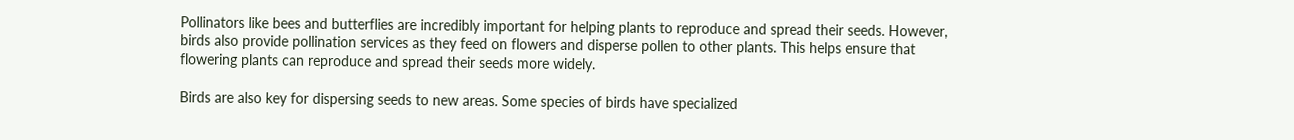Pollinators like bees and butterflies are incredibly important for helping plants to reproduce and spread their seeds. However, birds also provide pollination services as they feed on flowers and disperse pollen to other plants. This helps ensure that flowering plants can reproduce and spread their seeds more widely.

Birds are also key for dispersing seeds to new areas. Some species of birds have specialized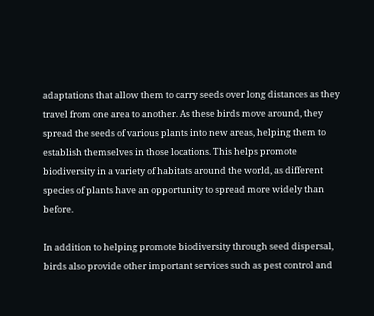adaptations that allow them to carry seeds over long distances as they travel from one area to another. As these birds move around, they spread the seeds of various plants into new areas, helping them to establish themselves in those locations. This helps promote biodiversity in a variety of habitats around the world, as different species of plants have an opportunity to spread more widely than before.

In addition to helping promote biodiversity through seed dispersal, birds also provide other important services such as pest control and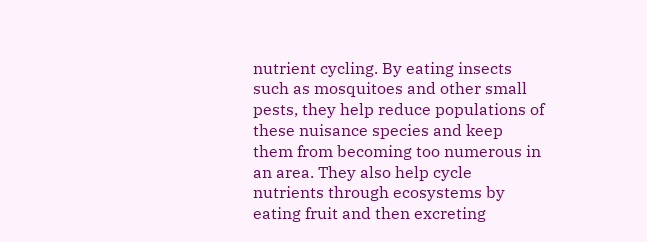nutrient cycling. By eating insects such as mosquitoes and other small pests, they help reduce populations of these nuisance species and keep them from becoming too numerous in an area. They also help cycle nutrients through ecosystems by eating fruit and then excreting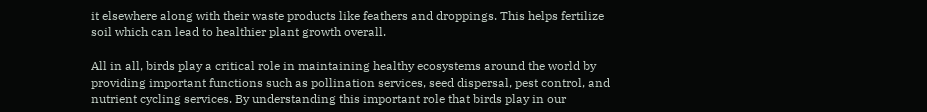it elsewhere along with their waste products like feathers and droppings. This helps fertilize soil which can lead to healthier plant growth overall.

All in all, birds play a critical role in maintaining healthy ecosystems around the world by providing important functions such as pollination services, seed dispersal, pest control, and nutrient cycling services. By understanding this important role that birds play in our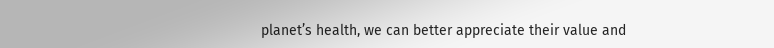planet’s health, we can better appreciate their value and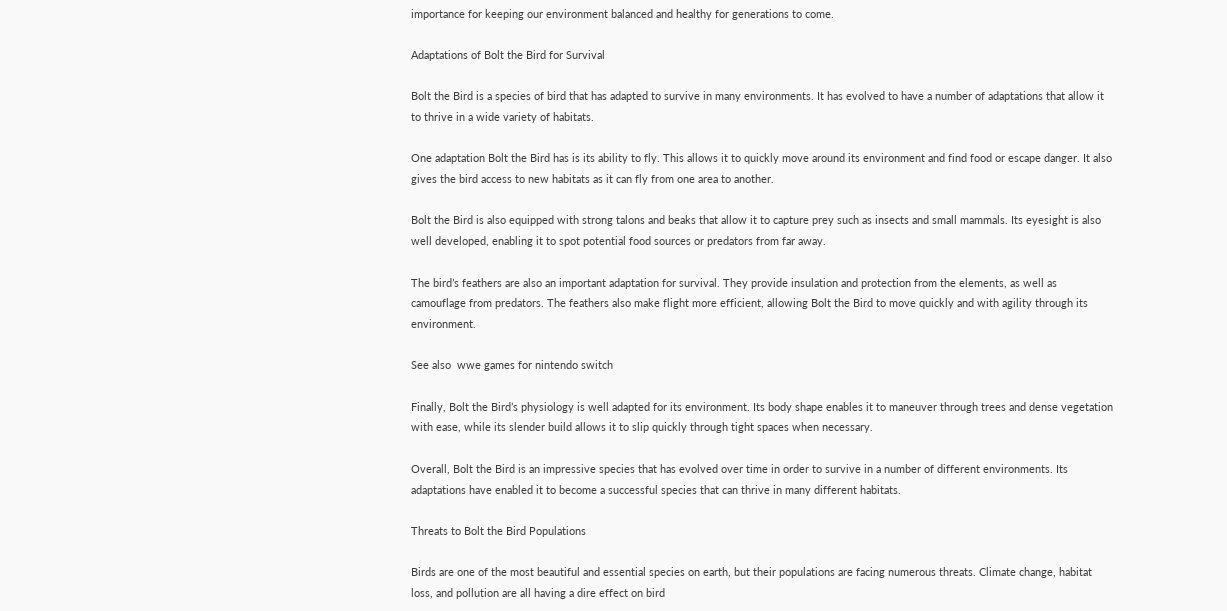importance for keeping our environment balanced and healthy for generations to come.

Adaptations of Bolt the Bird for Survival

Bolt the Bird is a species of bird that has adapted to survive in many environments. It has evolved to have a number of adaptations that allow it to thrive in a wide variety of habitats.

One adaptation Bolt the Bird has is its ability to fly. This allows it to quickly move around its environment and find food or escape danger. It also gives the bird access to new habitats as it can fly from one area to another.

Bolt the Bird is also equipped with strong talons and beaks that allow it to capture prey such as insects and small mammals. Its eyesight is also well developed, enabling it to spot potential food sources or predators from far away.

The bird’s feathers are also an important adaptation for survival. They provide insulation and protection from the elements, as well as camouflage from predators. The feathers also make flight more efficient, allowing Bolt the Bird to move quickly and with agility through its environment.

See also  wwe games for nintendo switch

Finally, Bolt the Bird’s physiology is well adapted for its environment. Its body shape enables it to maneuver through trees and dense vegetation with ease, while its slender build allows it to slip quickly through tight spaces when necessary.

Overall, Bolt the Bird is an impressive species that has evolved over time in order to survive in a number of different environments. Its adaptations have enabled it to become a successful species that can thrive in many different habitats.

Threats to Bolt the Bird Populations

Birds are one of the most beautiful and essential species on earth, but their populations are facing numerous threats. Climate change, habitat loss, and pollution are all having a dire effect on bird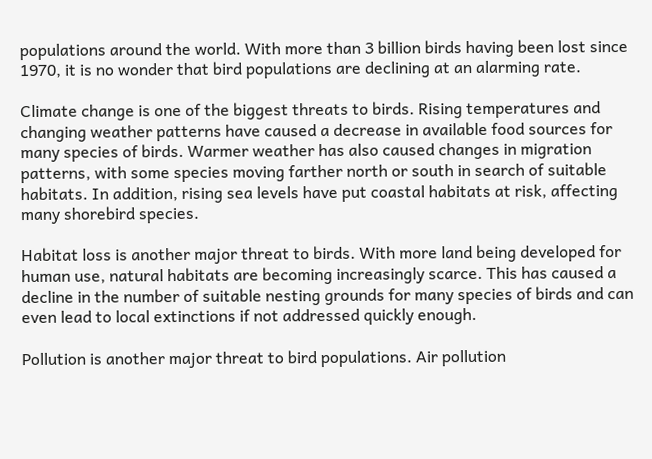populations around the world. With more than 3 billion birds having been lost since 1970, it is no wonder that bird populations are declining at an alarming rate.

Climate change is one of the biggest threats to birds. Rising temperatures and changing weather patterns have caused a decrease in available food sources for many species of birds. Warmer weather has also caused changes in migration patterns, with some species moving farther north or south in search of suitable habitats. In addition, rising sea levels have put coastal habitats at risk, affecting many shorebird species.

Habitat loss is another major threat to birds. With more land being developed for human use, natural habitats are becoming increasingly scarce. This has caused a decline in the number of suitable nesting grounds for many species of birds and can even lead to local extinctions if not addressed quickly enough.

Pollution is another major threat to bird populations. Air pollution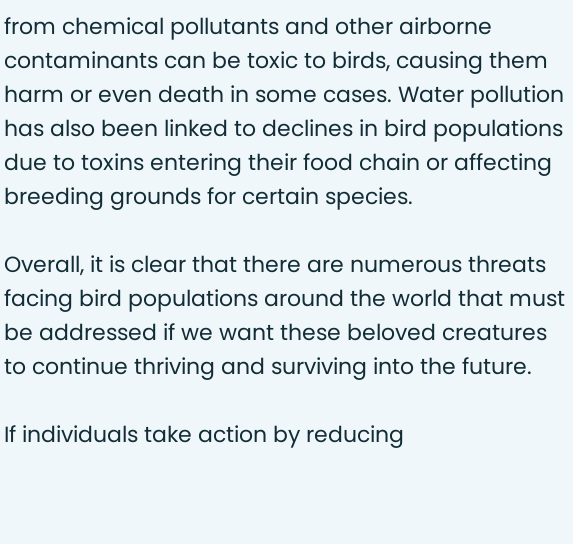from chemical pollutants and other airborne contaminants can be toxic to birds, causing them harm or even death in some cases. Water pollution has also been linked to declines in bird populations due to toxins entering their food chain or affecting breeding grounds for certain species.

Overall, it is clear that there are numerous threats facing bird populations around the world that must be addressed if we want these beloved creatures to continue thriving and surviving into the future.

If individuals take action by reducing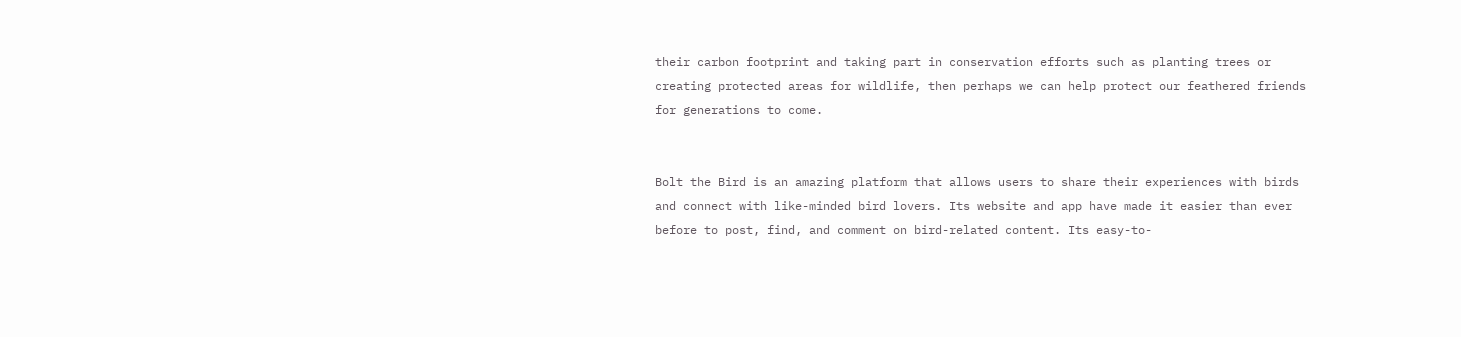their carbon footprint and taking part in conservation efforts such as planting trees or creating protected areas for wildlife, then perhaps we can help protect our feathered friends for generations to come.


Bolt the Bird is an amazing platform that allows users to share their experiences with birds and connect with like-minded bird lovers. Its website and app have made it easier than ever before to post, find, and comment on bird-related content. Its easy-to-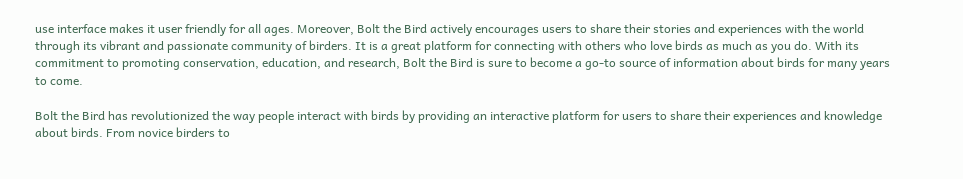use interface makes it user friendly for all ages. Moreover, Bolt the Bird actively encourages users to share their stories and experiences with the world through its vibrant and passionate community of birders. It is a great platform for connecting with others who love birds as much as you do. With its commitment to promoting conservation, education, and research, Bolt the Bird is sure to become a go-to source of information about birds for many years to come.

Bolt the Bird has revolutionized the way people interact with birds by providing an interactive platform for users to share their experiences and knowledge about birds. From novice birders to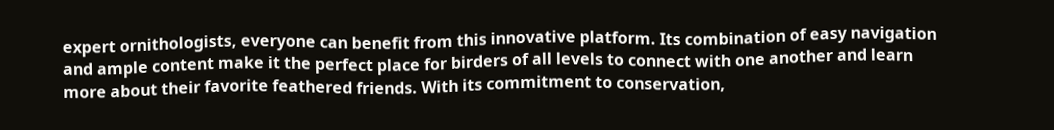expert ornithologists, everyone can benefit from this innovative platform. Its combination of easy navigation and ample content make it the perfect place for birders of all levels to connect with one another and learn more about their favorite feathered friends. With its commitment to conservation,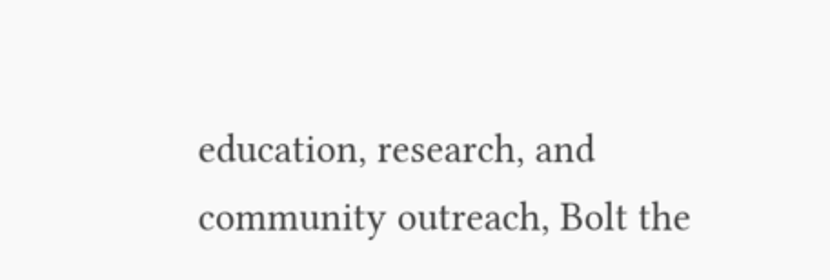education, research, and community outreach, Bolt the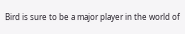Bird is sure to be a major player in the world of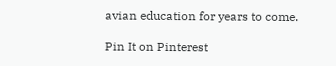avian education for years to come.

Pin It on Pinterest